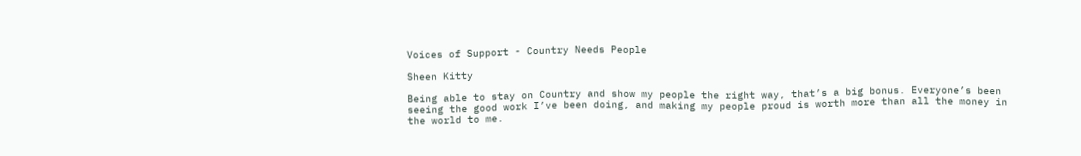Voices of Support - Country Needs People

Sheen Kitty

Being able to stay on Country and show my people the right way, that’s a big bonus. Everyone’s been seeing the good work I’ve been doing, and making my people proud is worth more than all the money in the world to me.